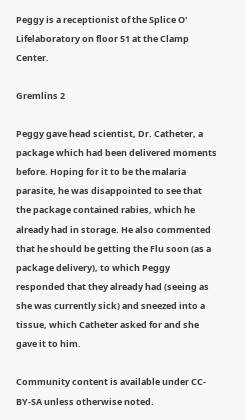Peggy is a receptionist of the Splice O' Lifelaboratory on floor 51 at the Clamp Center.

Gremlins 2

Peggy gave head scientist, Dr. Catheter, a package which had been delivered moments before. Hoping for it to be the malaria parasite, he was disappointed to see that the package contained rabies, which he already had in storage. He also commented that he should be getting the Flu soon (as a package delivery), to which Peggy responded that they already had (seeing as she was currently sick) and sneezed into a tissue, which Catheter asked for and she gave it to him.

Community content is available under CC-BY-SA unless otherwise noted.